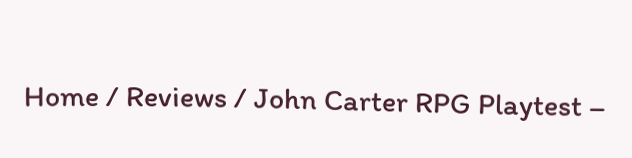Home / Reviews / John Carter RPG Playtest –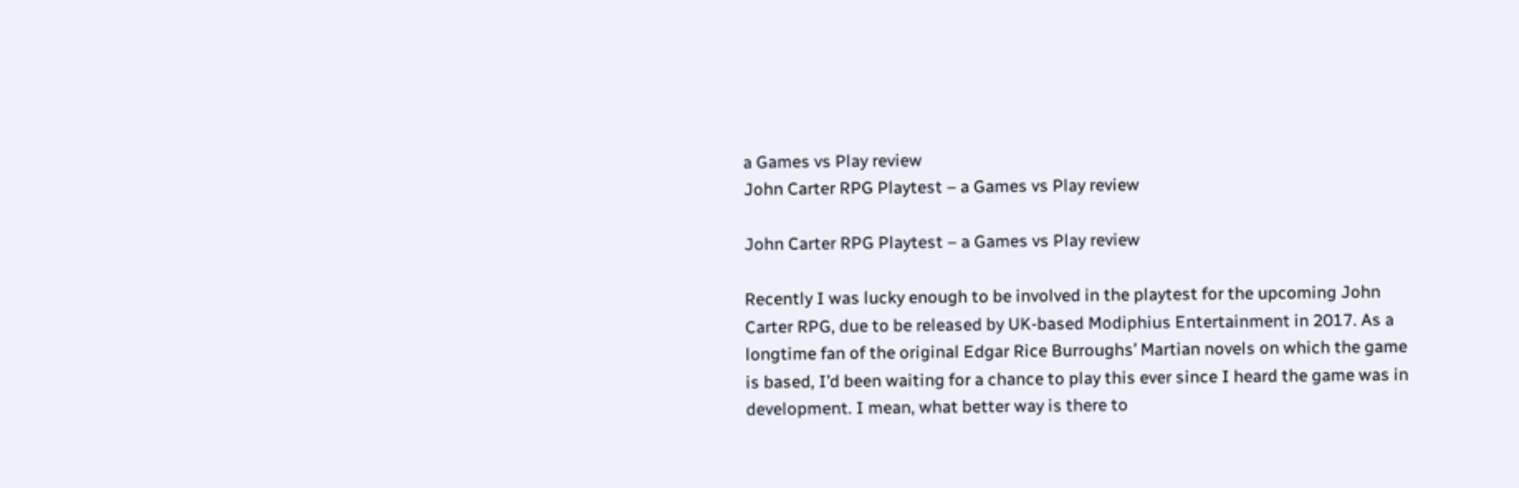a Games vs Play review
John Carter RPG Playtest – a Games vs Play review

John Carter RPG Playtest – a Games vs Play review

Recently I was lucky enough to be involved in the playtest for the upcoming John Carter RPG, due to be released by UK-based Modiphius Entertainment in 2017. As a longtime fan of the original Edgar Rice Burroughs’ Martian novels on which the game is based, I’d been waiting for a chance to play this ever since I heard the game was in development. I mean, what better way is there to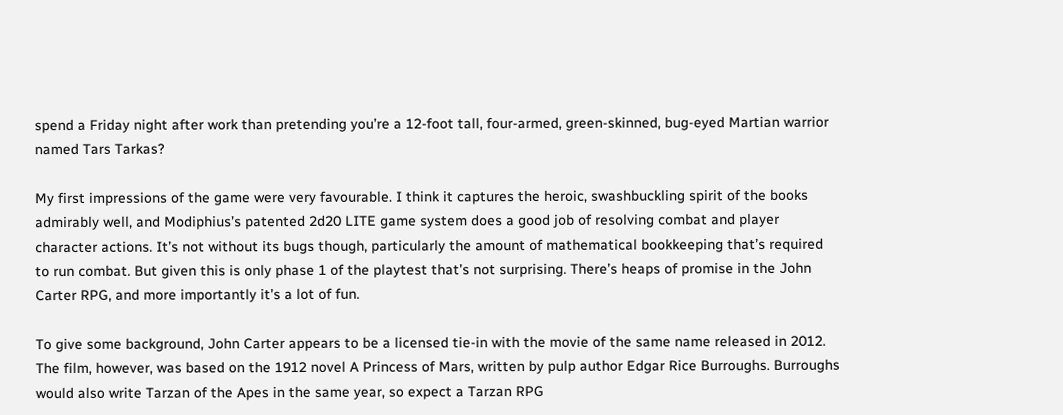spend a Friday night after work than pretending you’re a 12-foot tall, four-armed, green-skinned, bug-eyed Martian warrior named Tars Tarkas?

My first impressions of the game were very favourable. I think it captures the heroic, swashbuckling spirit of the books admirably well, and Modiphius’s patented 2d20 LITE game system does a good job of resolving combat and player character actions. It’s not without its bugs though, particularly the amount of mathematical bookkeeping that’s required to run combat. But given this is only phase 1 of the playtest that’s not surprising. There’s heaps of promise in the John Carter RPG, and more importantly it’s a lot of fun.

To give some background, John Carter appears to be a licensed tie-in with the movie of the same name released in 2012. The film, however, was based on the 1912 novel A Princess of Mars, written by pulp author Edgar Rice Burroughs. Burroughs would also write Tarzan of the Apes in the same year, so expect a Tarzan RPG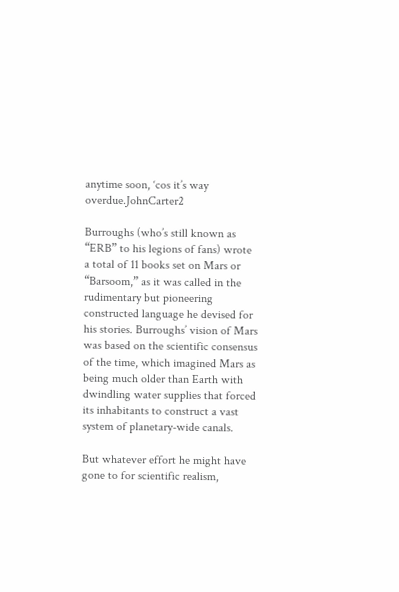anytime soon, ‘cos it’s way overdue.JohnCarter2

Burroughs (who’s still known as “ERB” to his legions of fans) wrote a total of 11 books set on Mars or “Barsoom,” as it was called in the rudimentary but pioneering constructed language he devised for his stories. Burroughs’ vision of Mars was based on the scientific consensus of the time, which imagined Mars as being much older than Earth with dwindling water supplies that forced its inhabitants to construct a vast system of planetary-wide canals.

But whatever effort he might have gone to for scientific realism,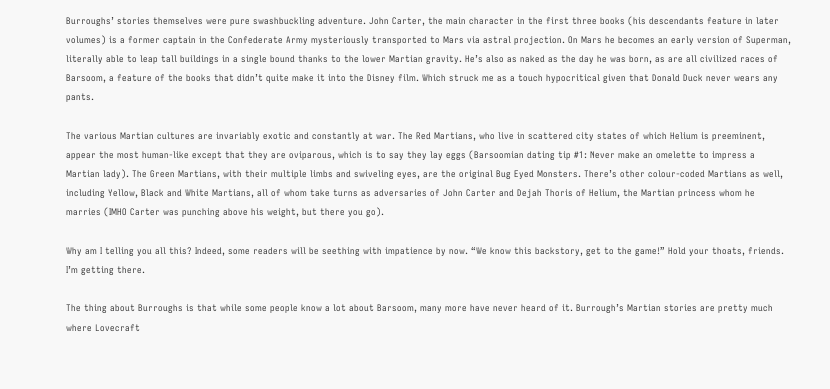Burroughs’ stories themselves were pure swashbuckling adventure. John Carter, the main character in the first three books (his descendants feature in later volumes) is a former captain in the Confederate Army mysteriously transported to Mars via astral projection. On Mars he becomes an early version of Superman, literally able to leap tall buildings in a single bound thanks to the lower Martian gravity. He’s also as naked as the day he was born, as are all civilized races of Barsoom, a feature of the books that didn’t quite make it into the Disney film. Which struck me as a touch hypocritical given that Donald Duck never wears any pants.

The various Martian cultures are invariably exotic and constantly at war. The Red Martians, who live in scattered city states of which Helium is preeminent, appear the most human-like except that they are oviparous, which is to say they lay eggs (Barsoomian dating tip #1: Never make an omelette to impress a Martian lady). The Green Martians, with their multiple limbs and swiveling eyes, are the original Bug Eyed Monsters. There’s other colour-coded Martians as well, including Yellow, Black and White Martians, all of whom take turns as adversaries of John Carter and Dejah Thoris of Helium, the Martian princess whom he marries (IMHO Carter was punching above his weight, but there you go).

Why am I telling you all this? Indeed, some readers will be seething with impatience by now. “We know this backstory, get to the game!” Hold your thoats, friends. I’m getting there.

The thing about Burroughs is that while some people know a lot about Barsoom, many more have never heard of it. Burrough’s Martian stories are pretty much where Lovecraft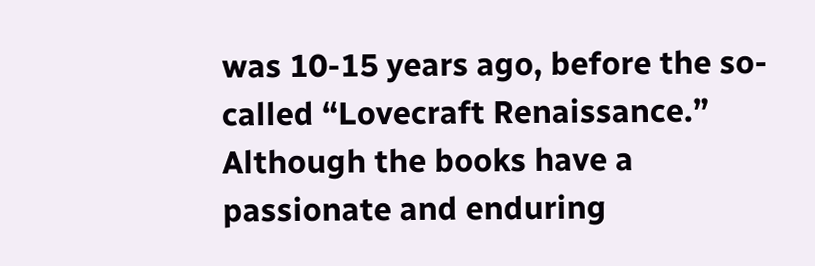was 10-15 years ago, before the so-called “Lovecraft Renaissance.” Although the books have a passionate and enduring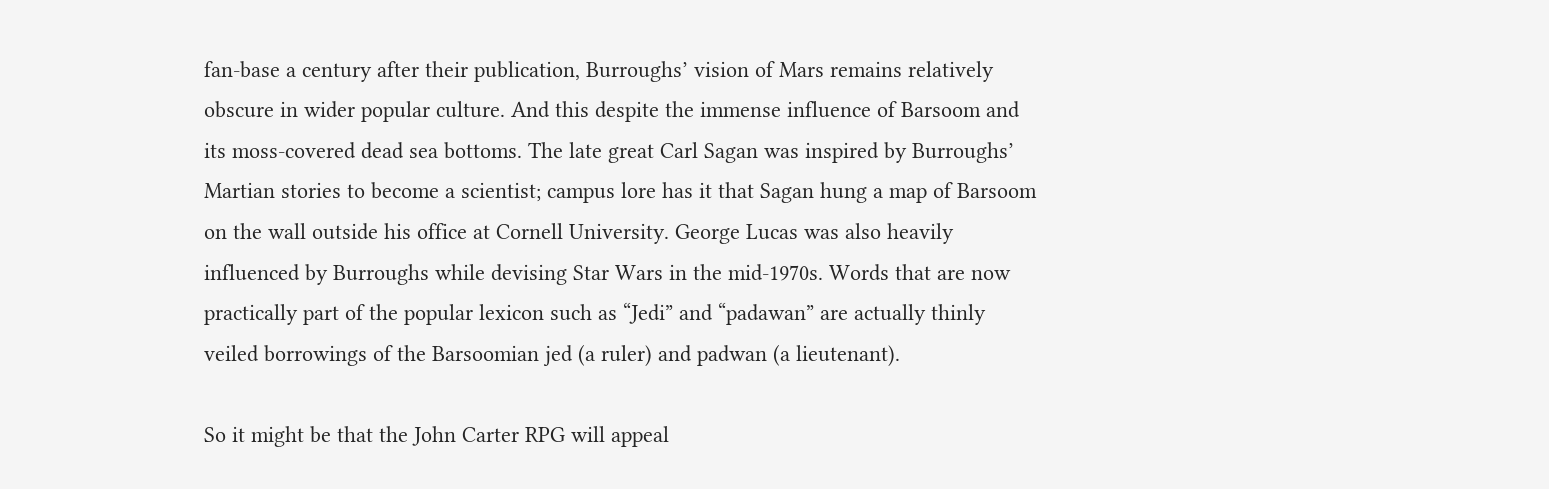fan-base a century after their publication, Burroughs’ vision of Mars remains relatively obscure in wider popular culture. And this despite the immense influence of Barsoom and its moss-covered dead sea bottoms. The late great Carl Sagan was inspired by Burroughs’ Martian stories to become a scientist; campus lore has it that Sagan hung a map of Barsoom on the wall outside his office at Cornell University. George Lucas was also heavily influenced by Burroughs while devising Star Wars in the mid-1970s. Words that are now practically part of the popular lexicon such as “Jedi” and “padawan” are actually thinly veiled borrowings of the Barsoomian jed (a ruler) and padwan (a lieutenant).

So it might be that the John Carter RPG will appeal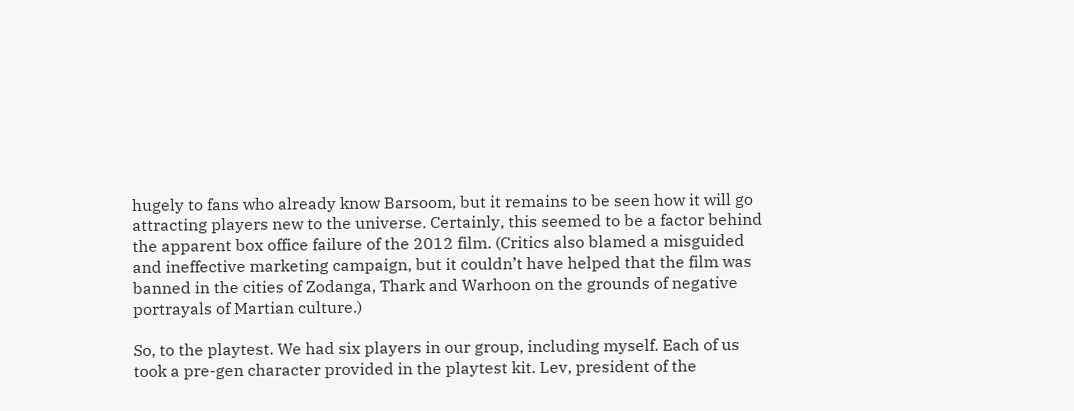hugely to fans who already know Barsoom, but it remains to be seen how it will go attracting players new to the universe. Certainly, this seemed to be a factor behind the apparent box office failure of the 2012 film. (Critics also blamed a misguided and ineffective marketing campaign, but it couldn’t have helped that the film was banned in the cities of Zodanga, Thark and Warhoon on the grounds of negative portrayals of Martian culture.)

So, to the playtest. We had six players in our group, including myself. Each of us took a pre-gen character provided in the playtest kit. Lev, president of the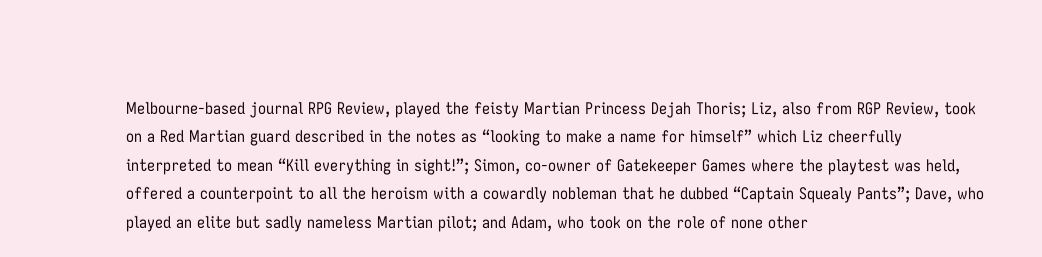Melbourne-based journal RPG Review, played the feisty Martian Princess Dejah Thoris; Liz, also from RGP Review, took on a Red Martian guard described in the notes as “looking to make a name for himself” which Liz cheerfully interpreted to mean “Kill everything in sight!”; Simon, co-owner of Gatekeeper Games where the playtest was held, offered a counterpoint to all the heroism with a cowardly nobleman that he dubbed “Captain Squealy Pants”; Dave, who played an elite but sadly nameless Martian pilot; and Adam, who took on the role of none other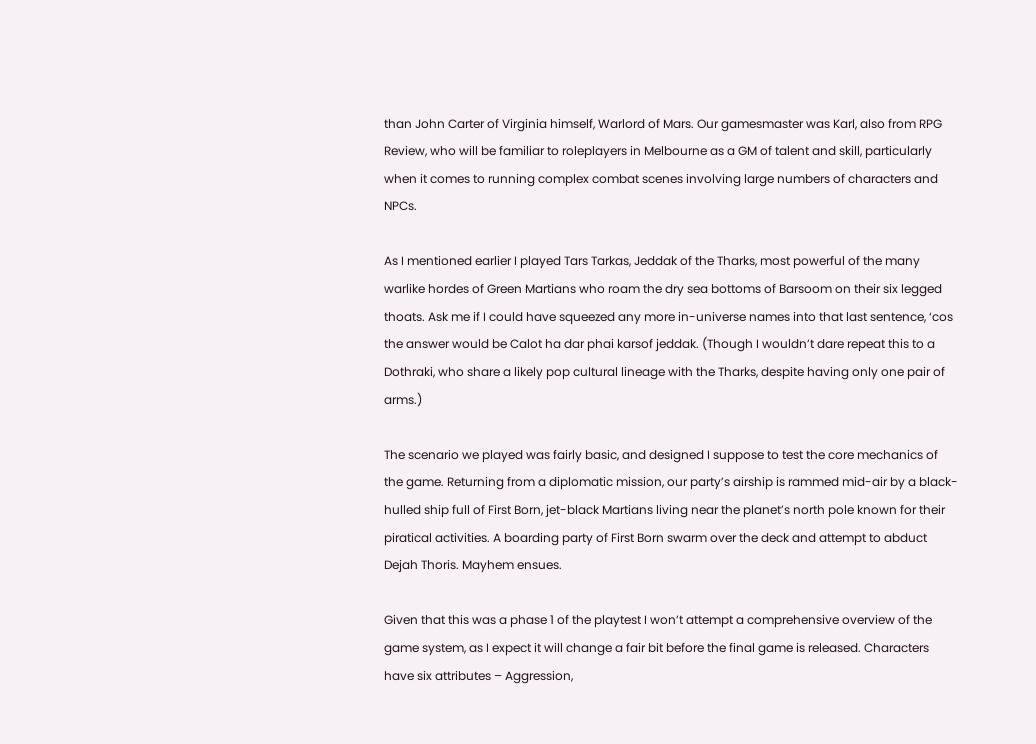than John Carter of Virginia himself, Warlord of Mars. Our gamesmaster was Karl, also from RPG Review, who will be familiar to roleplayers in Melbourne as a GM of talent and skill, particularly when it comes to running complex combat scenes involving large numbers of characters and NPCs.

As I mentioned earlier I played Tars Tarkas, Jeddak of the Tharks, most powerful of the many warlike hordes of Green Martians who roam the dry sea bottoms of Barsoom on their six legged thoats. Ask me if I could have squeezed any more in-universe names into that last sentence, ‘cos the answer would be Calot ha dar phai karsof jeddak. (Though I wouldn’t dare repeat this to a Dothraki, who share a likely pop cultural lineage with the Tharks, despite having only one pair of arms.)

The scenario we played was fairly basic, and designed I suppose to test the core mechanics of the game. Returning from a diplomatic mission, our party’s airship is rammed mid-air by a black-hulled ship full of First Born, jet-black Martians living near the planet’s north pole known for their piratical activities. A boarding party of First Born swarm over the deck and attempt to abduct Dejah Thoris. Mayhem ensues.

Given that this was a phase 1 of the playtest I won’t attempt a comprehensive overview of the game system, as I expect it will change a fair bit before the final game is released. Characters have six attributes – Aggression,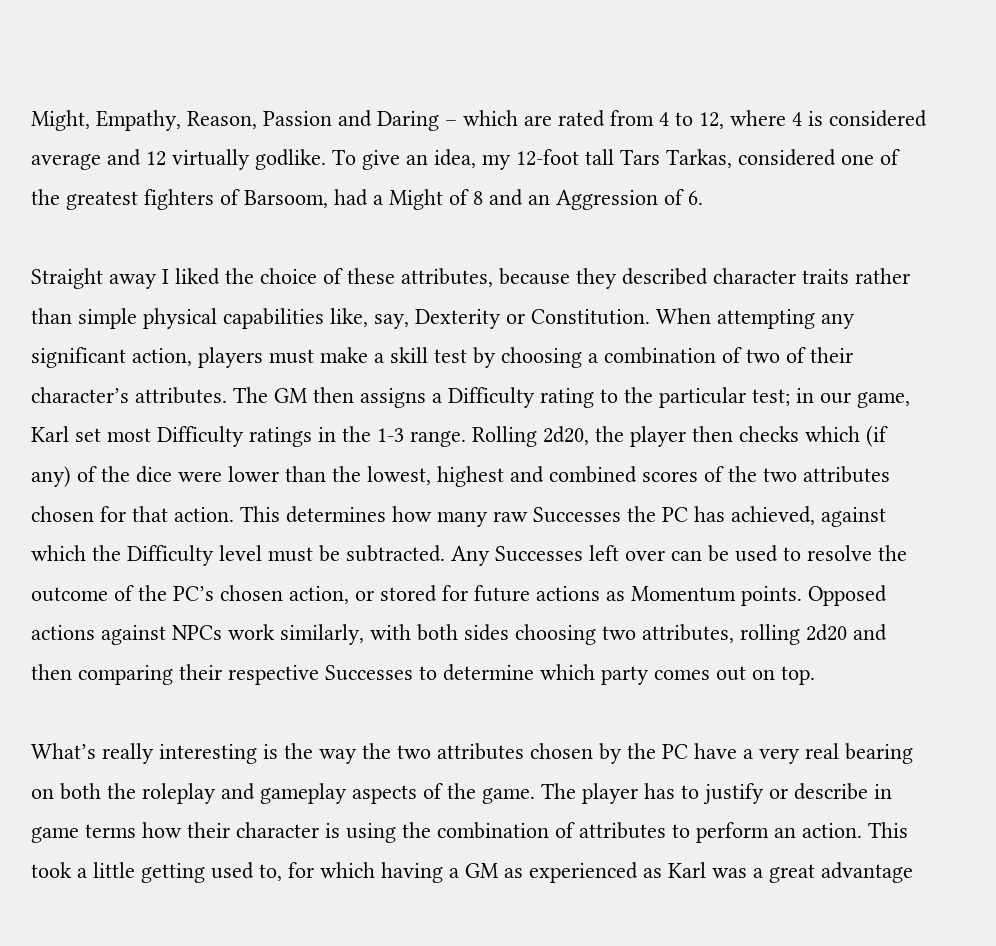Might, Empathy, Reason, Passion and Daring – which are rated from 4 to 12, where 4 is considered average and 12 virtually godlike. To give an idea, my 12-foot tall Tars Tarkas, considered one of the greatest fighters of Barsoom, had a Might of 8 and an Aggression of 6.

Straight away I liked the choice of these attributes, because they described character traits rather than simple physical capabilities like, say, Dexterity or Constitution. When attempting any significant action, players must make a skill test by choosing a combination of two of their character’s attributes. The GM then assigns a Difficulty rating to the particular test; in our game, Karl set most Difficulty ratings in the 1-3 range. Rolling 2d20, the player then checks which (if any) of the dice were lower than the lowest, highest and combined scores of the two attributes chosen for that action. This determines how many raw Successes the PC has achieved, against which the Difficulty level must be subtracted. Any Successes left over can be used to resolve the outcome of the PC’s chosen action, or stored for future actions as Momentum points. Opposed actions against NPCs work similarly, with both sides choosing two attributes, rolling 2d20 and then comparing their respective Successes to determine which party comes out on top.

What’s really interesting is the way the two attributes chosen by the PC have a very real bearing on both the roleplay and gameplay aspects of the game. The player has to justify or describe in game terms how their character is using the combination of attributes to perform an action. This took a little getting used to, for which having a GM as experienced as Karl was a great advantage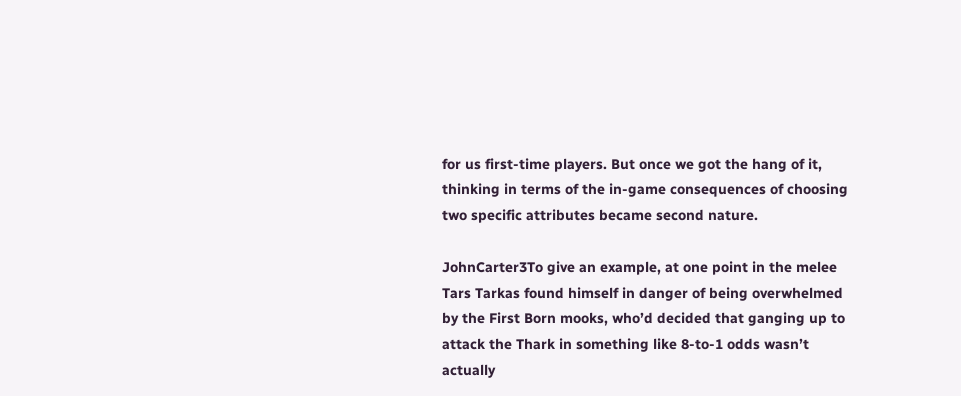for us first-time players. But once we got the hang of it, thinking in terms of the in-game consequences of choosing two specific attributes became second nature.

JohnCarter3To give an example, at one point in the melee Tars Tarkas found himself in danger of being overwhelmed by the First Born mooks, who’d decided that ganging up to attack the Thark in something like 8-to-1 odds wasn’t actually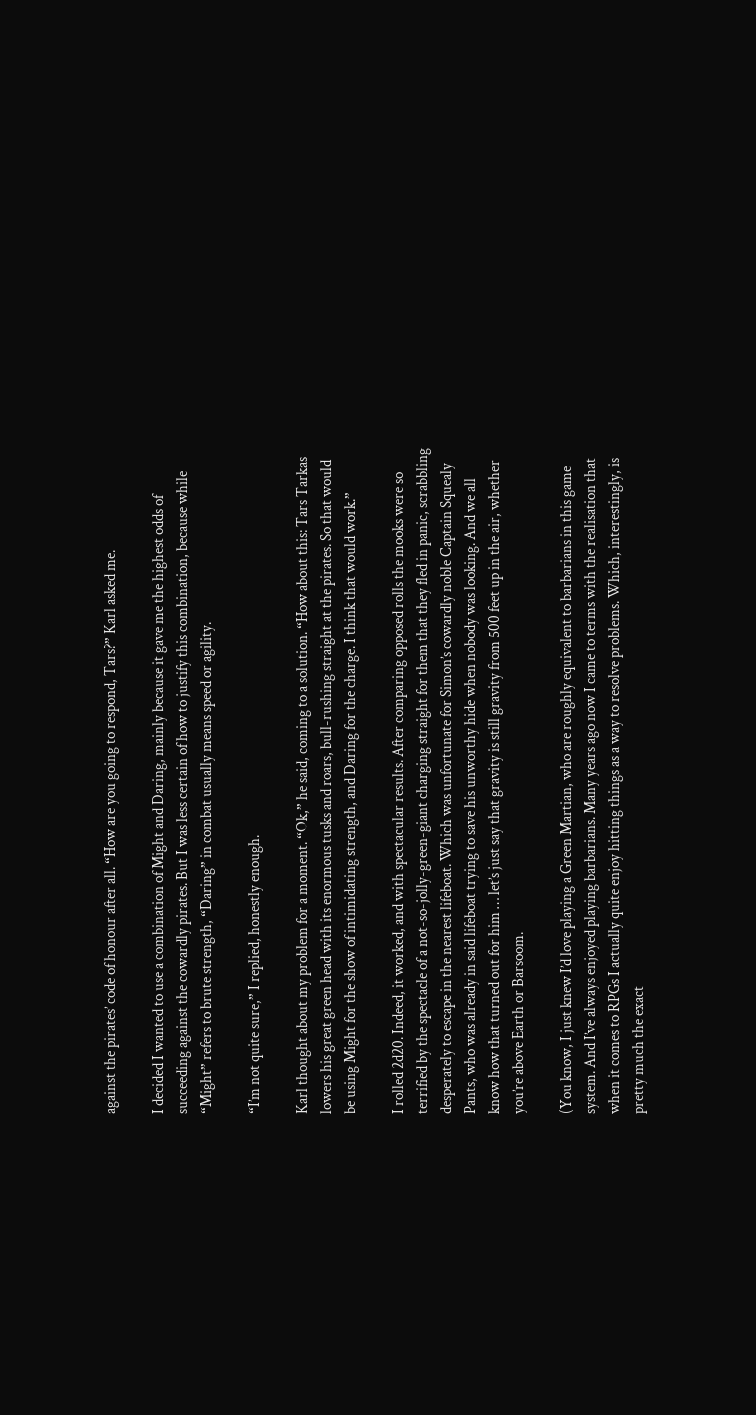against the pirates’ code of honour after all. “How are you going to respond, Tars?” Karl asked me.

I decided I wanted to use a combination of Might and Daring, mainly because it gave me the highest odds of succeeding against the cowardly pirates. But I was less certain of how to justify this combination, because while “Might” refers to brute strength, “Daring” in combat usually means speed or agility.

“I’m not quite sure,” I replied, honestly enough.

Karl thought about my problem for a moment. “Ok,” he said, coming to a solution. “How about this: Tars Tarkas lowers his great green head with its enormous tusks and roars, bull-rushing straight at the pirates. So that would be using Might for the show of intimidating strength, and Daring for the charge. I think that would work.”

I rolled 2d20. Indeed, it worked, and with spectacular results. After comparing opposed rolls the mooks were so terrified by the spectacle of a not-so-jolly-green-giant charging straight for them that they fled in panic, scrabbling desperately to escape in the nearest lifeboat. Which was unfortunate for Simon’s cowardly noble Captain Squealy Pants, who was already in said lifeboat trying to save his unworthy hide when nobody was looking. And we all know how that turned out for him … let’s just say that gravity is still gravity from 500 feet up in the air, whether you’re above Earth or Barsoom.

(You know, I just knew I’d love playing a Green Martian, who are roughly equivalent to barbarians in this game system. And I’ve always enjoyed playing barbarians. Many years ago now I came to terms with the realisation that when it comes to RPGs I actually quite enjoy hitting things as a way to resolve problems. Which, interestingly, is pretty much the exact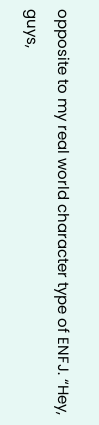opposite to my real world character type of ENFJ. “Hey, guys,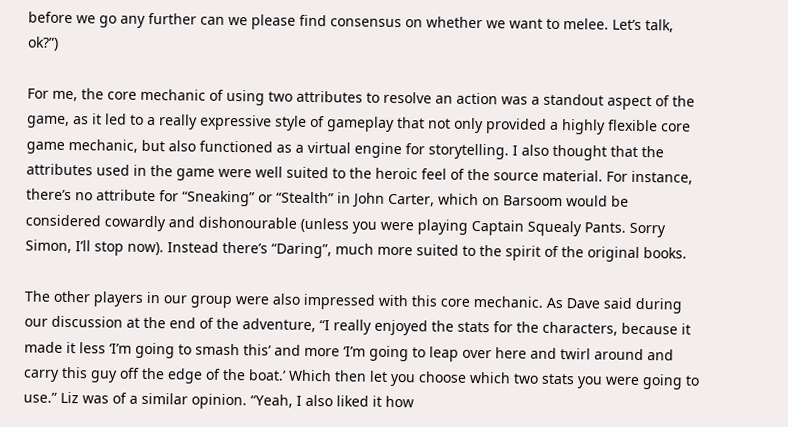before we go any further can we please find consensus on whether we want to melee. Let’s talk, ok?”)

For me, the core mechanic of using two attributes to resolve an action was a standout aspect of the game, as it led to a really expressive style of gameplay that not only provided a highly flexible core game mechanic, but also functioned as a virtual engine for storytelling. I also thought that the attributes used in the game were well suited to the heroic feel of the source material. For instance, there’s no attribute for “Sneaking” or “Stealth” in John Carter, which on Barsoom would be considered cowardly and dishonourable (unless you were playing Captain Squealy Pants. Sorry Simon, I’ll stop now). Instead there’s “Daring”, much more suited to the spirit of the original books.

The other players in our group were also impressed with this core mechanic. As Dave said during our discussion at the end of the adventure, “I really enjoyed the stats for the characters, because it made it less ‘I’m going to smash this’ and more ‘I’m going to leap over here and twirl around and carry this guy off the edge of the boat.’ Which then let you choose which two stats you were going to use.” Liz was of a similar opinion. “Yeah, I also liked it how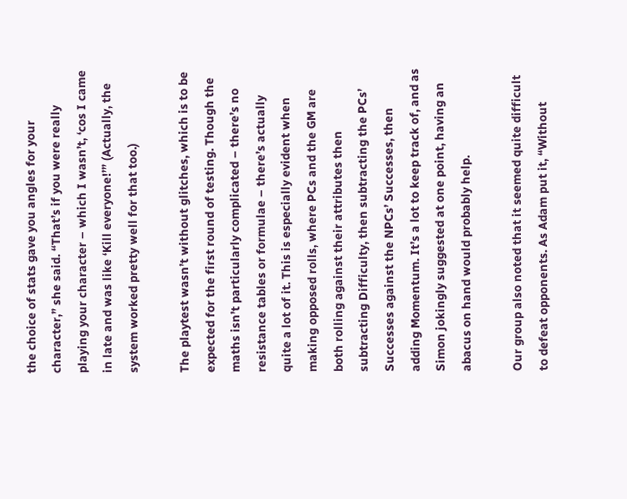the choice of stats gave you angles for your character,” she said. “That’s if you were really playing your character – which I wasn’t, ‘cos I came in late and was like ‘Kill everyone!’” (Actually, the system worked pretty well for that too.)

The playtest wasn’t without glitches, which is to be expected for the first round of testing. Though the maths isn’t particularly complicated – there’s no resistance tables or formulae – there’s actually quite a lot of it. This is especially evident when making opposed rolls, where PCs and the GM are both rolling against their attributes then subtracting Difficulty, then subtracting the PCs’ Successes against the NPCs’ Successes, then adding Momentum. It’s a lot to keep track of, and as Simon jokingly suggested at one point, having an abacus on hand would probably help.

Our group also noted that it seemed quite difficult to defeat opponents. As Adam put it, “Without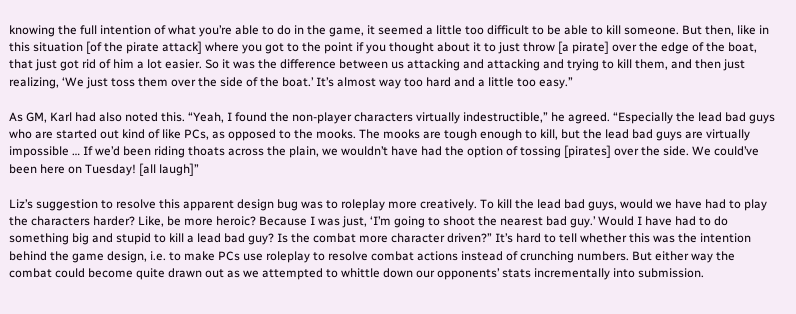knowing the full intention of what you’re able to do in the game, it seemed a little too difficult to be able to kill someone. But then, like in this situation [of the pirate attack] where you got to the point if you thought about it to just throw [a pirate] over the edge of the boat, that just got rid of him a lot easier. So it was the difference between us attacking and attacking and trying to kill them, and then just realizing, ‘We just toss them over the side of the boat.’ It’s almost way too hard and a little too easy.”

As GM, Karl had also noted this. “Yeah, I found the non-player characters virtually indestructible,” he agreed. “Especially the lead bad guys who are started out kind of like PCs, as opposed to the mooks. The mooks are tough enough to kill, but the lead bad guys are virtually impossible … If we’d been riding thoats across the plain, we wouldn’t have had the option of tossing [pirates] over the side. We could’ve been here on Tuesday! [all laugh]”

Liz’s suggestion to resolve this apparent design bug was to roleplay more creatively. To kill the lead bad guys, would we have had to play the characters harder? Like, be more heroic? Because I was just, ‘I’m going to shoot the nearest bad guy.’ Would I have had to do something big and stupid to kill a lead bad guy? Is the combat more character driven?” It’s hard to tell whether this was the intention behind the game design, i.e. to make PCs use roleplay to resolve combat actions instead of crunching numbers. But either way the combat could become quite drawn out as we attempted to whittle down our opponents’ stats incrementally into submission.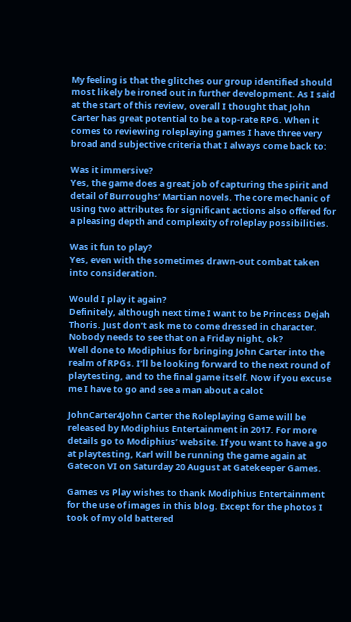My feeling is that the glitches our group identified should most likely be ironed out in further development. As I said at the start of this review, overall I thought that John Carter has great potential to be a top-rate RPG. When it comes to reviewing roleplaying games I have three very broad and subjective criteria that I always come back to:

Was it immersive?
Yes, the game does a great job of capturing the spirit and detail of Burroughs’ Martian novels. The core mechanic of using two attributes for significant actions also offered for a pleasing depth and complexity of roleplay possibilities.

Was it fun to play?
Yes, even with the sometimes drawn-out combat taken into consideration.

Would I play it again?
Definitely, although next time I want to be Princess Dejah Thoris. Just don’t ask me to come dressed in character. Nobody needs to see that on a Friday night, ok?
Well done to Modiphius for bringing John Carter into the realm of RPGs. I’ll be looking forward to the next round of playtesting, and to the final game itself. Now if you excuse me I have to go and see a man about a calot

JohnCarter4John Carter the Roleplaying Game will be released by Modiphius Entertainment in 2017. For more details go to Modiphius’ website. If you want to have a go at playtesting, Karl will be running the game again at Gatecon VI on Saturday 20 August at Gatekeeper Games.

Games vs Play wishes to thank Modiphius Entertainment for the use of images in this blog. Except for the photos I took of my old battered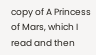copy of A Princess of Mars, which I read and then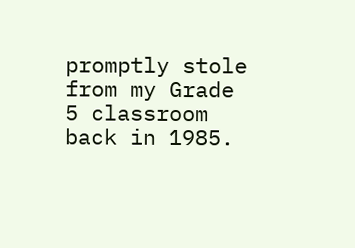promptly stole from my Grade 5 classroom back in 1985.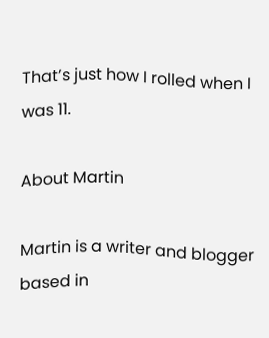That’s just how I rolled when I was 11.

About Martin

Martin is a writer and blogger based in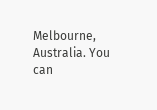Melbourne, Australia. You can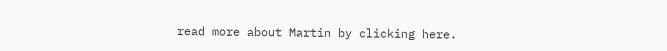read more about Martin by clicking here.